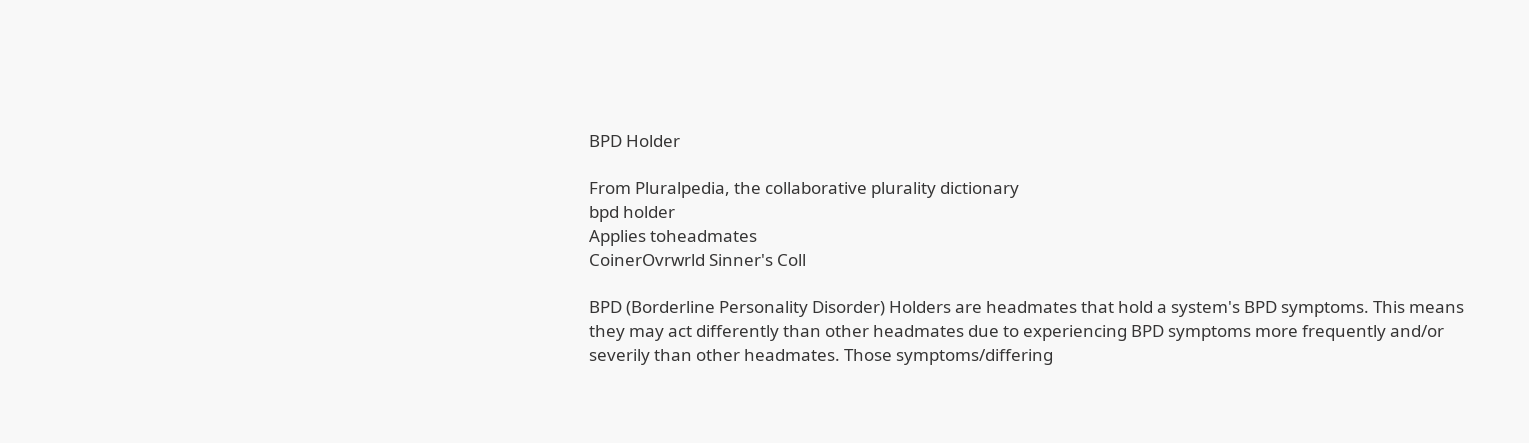BPD Holder

From Pluralpedia, the collaborative plurality dictionary
bpd holder
Applies toheadmates
CoinerOvrwrld Sinner's Coll

BPD (Borderline Personality Disorder) Holders are headmates that hold a system's BPD symptoms. This means they may act differently than other headmates due to experiencing BPD symptoms more frequently and/or severily than other headmates. Those symptoms/differing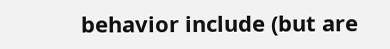behavior include (but are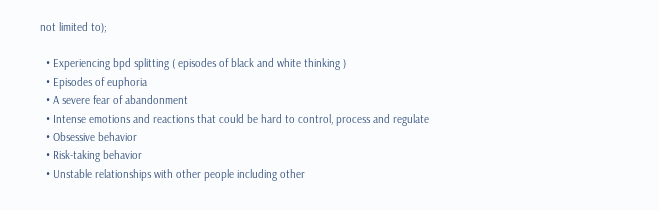not limited to);

  • Experiencing bpd splitting ( episodes of black and white thinking )
  • Episodes of euphoria
  • A severe fear of abandonment
  • Intense emotions and reactions that could be hard to control, process and regulate
  • Obsessive behavior
  • Risk-taking behavior
  • Unstable relationships with other people including other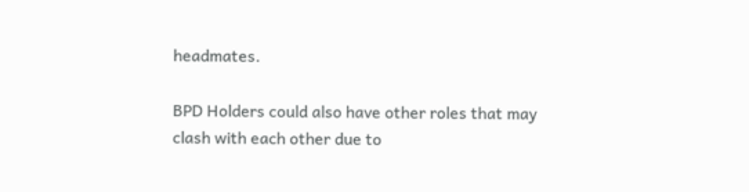headmates.

BPD Holders could also have other roles that may clash with each other due to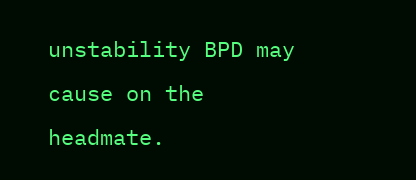unstability BPD may cause on the headmate.